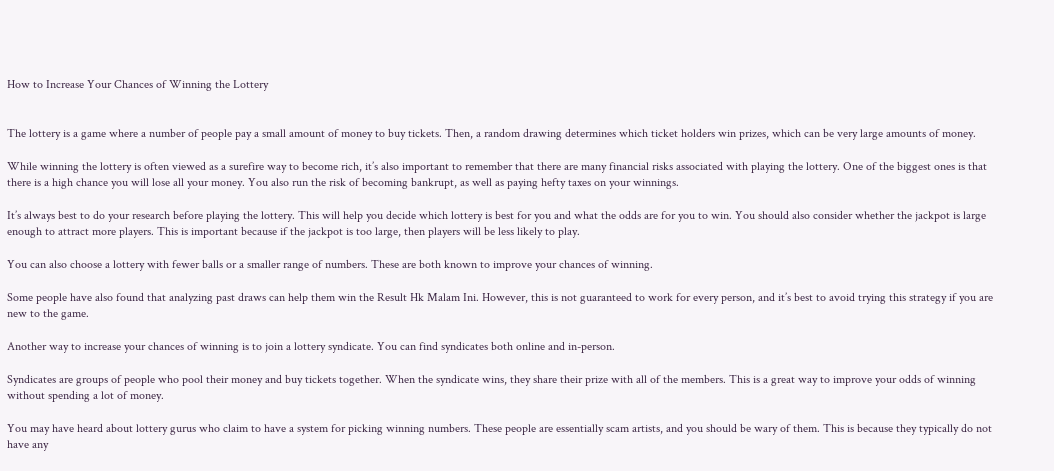How to Increase Your Chances of Winning the Lottery


The lottery is a game where a number of people pay a small amount of money to buy tickets. Then, a random drawing determines which ticket holders win prizes, which can be very large amounts of money.

While winning the lottery is often viewed as a surefire way to become rich, it’s also important to remember that there are many financial risks associated with playing the lottery. One of the biggest ones is that there is a high chance you will lose all your money. You also run the risk of becoming bankrupt, as well as paying hefty taxes on your winnings.

It’s always best to do your research before playing the lottery. This will help you decide which lottery is best for you and what the odds are for you to win. You should also consider whether the jackpot is large enough to attract more players. This is important because if the jackpot is too large, then players will be less likely to play.

You can also choose a lottery with fewer balls or a smaller range of numbers. These are both known to improve your chances of winning.

Some people have also found that analyzing past draws can help them win the Result Hk Malam Ini. However, this is not guaranteed to work for every person, and it’s best to avoid trying this strategy if you are new to the game.

Another way to increase your chances of winning is to join a lottery syndicate. You can find syndicates both online and in-person.

Syndicates are groups of people who pool their money and buy tickets together. When the syndicate wins, they share their prize with all of the members. This is a great way to improve your odds of winning without spending a lot of money.

You may have heard about lottery gurus who claim to have a system for picking winning numbers. These people are essentially scam artists, and you should be wary of them. This is because they typically do not have any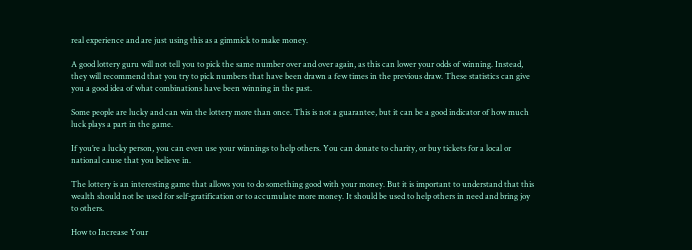real experience and are just using this as a gimmick to make money.

A good lottery guru will not tell you to pick the same number over and over again, as this can lower your odds of winning. Instead, they will recommend that you try to pick numbers that have been drawn a few times in the previous draw. These statistics can give you a good idea of what combinations have been winning in the past.

Some people are lucky and can win the lottery more than once. This is not a guarantee, but it can be a good indicator of how much luck plays a part in the game.

If you’re a lucky person, you can even use your winnings to help others. You can donate to charity, or buy tickets for a local or national cause that you believe in.

The lottery is an interesting game that allows you to do something good with your money. But it is important to understand that this wealth should not be used for self-gratification or to accumulate more money. It should be used to help others in need and bring joy to others.

How to Increase Your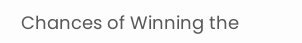Chances of Winning the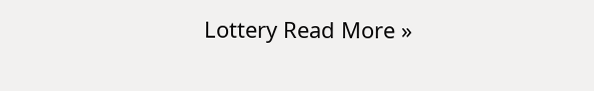Lottery Read More »